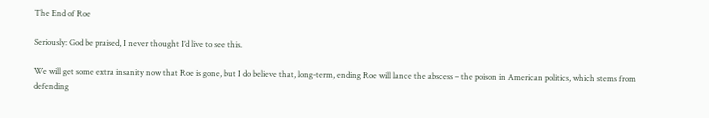The End of Roe

Seriously: God be praised, I never thought I’d live to see this.

We will get some extra insanity now that Roe is gone, but I do believe that, long-term, ending Roe will lance the abscess – the poison in American politics, which stems from defending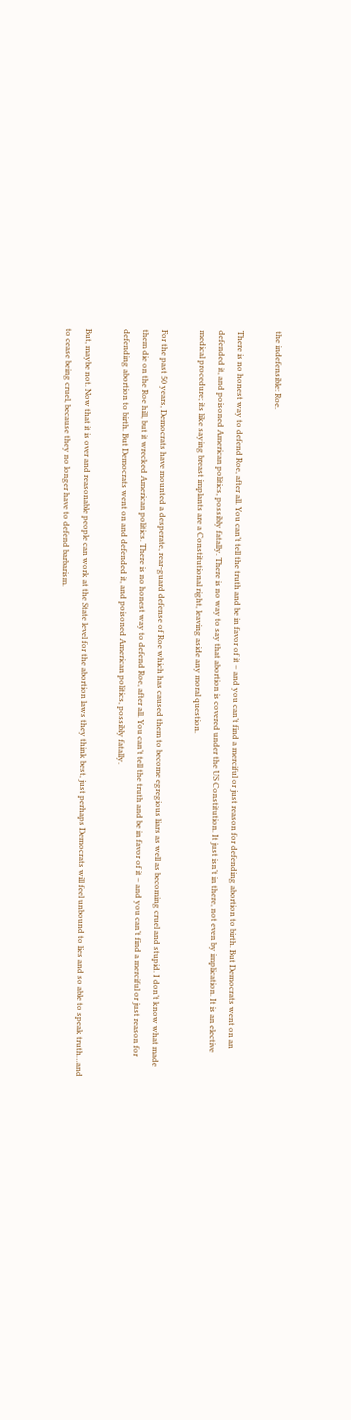the indefensible: Roe.

There is no honest way to defend Roe, after all. You can’t tell the truth and be in favor of it – and you can’t find a merciful or just reason for defending abortion to birth. But Democrats went on an defended it, and poisoned American politics, possibly fatally. There is no way to say that abortion is covered under the US Constitution. It just isn’t in there, not even by implication. It is an elective medical procedure; its like saying breast implants are a Constitutional right, leaving aside any moral question.

For the past 50 years, Democrats have mounted a desperate, rear-guard defense of Roe which has caused them to become egregious liars as well as becoming cruel and stupid. I don’t know what made them die on the Roe hill, but it wrecked American politics. There is no honest way to defend Roe, after all. You can’t tell the truth and be in favor of it – and you can’t find a merciful or just reason for defending abortion to birth. But Democrats went on and defended it, and poisoned American politics, possibly fatally.

But, maybe not. Now that it is over and reasonable people can work at the State level for the abortion laws they think best, just perhaps Democrats will feel unbound to lies and so able to speak truth…and to cease being cruel, because they no longer have to defend barbarism.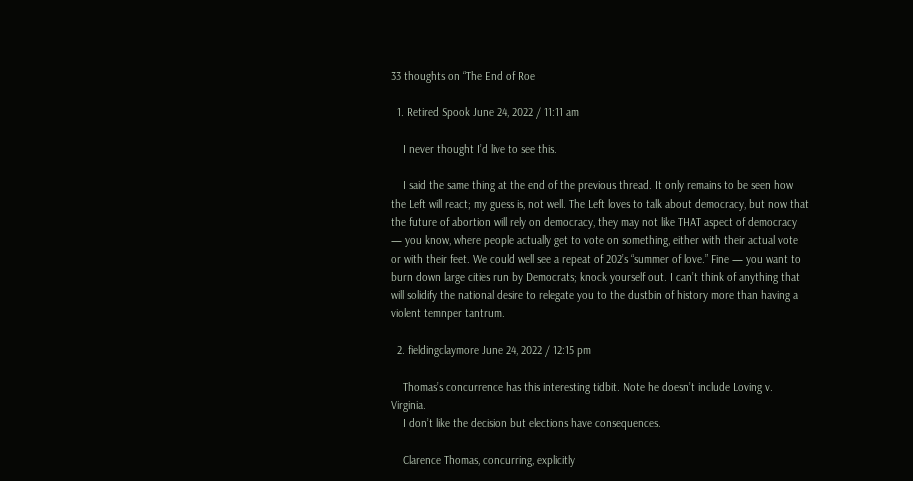33 thoughts on “The End of Roe

  1. Retired Spook June 24, 2022 / 11:11 am

    I never thought I’d live to see this.

    I said the same thing at the end of the previous thread. It only remains to be seen how the Left will react; my guess is, not well. The Left loves to talk about democracy, but now that the future of abortion will rely on democracy, they may not like THAT aspect of democracy — you know, where people actually get to vote on something, either with their actual vote or with their feet. We could well see a repeat of 202’s “summer of love.” Fine — you want to burn down large cities run by Democrats; knock yourself out. I can’t think of anything that will solidify the national desire to relegate you to the dustbin of history more than having a violent temnper tantrum.

  2. fieldingclaymore June 24, 2022 / 12:15 pm

    Thomas’s concurrence has this interesting tidbit. Note he doesn’t include Loving v. Virginia.
    I don’t like the decision but elections have consequences.

    Clarence Thomas, concurring, explicitly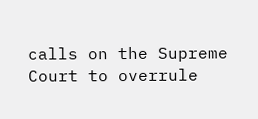calls on the Supreme Court to overrule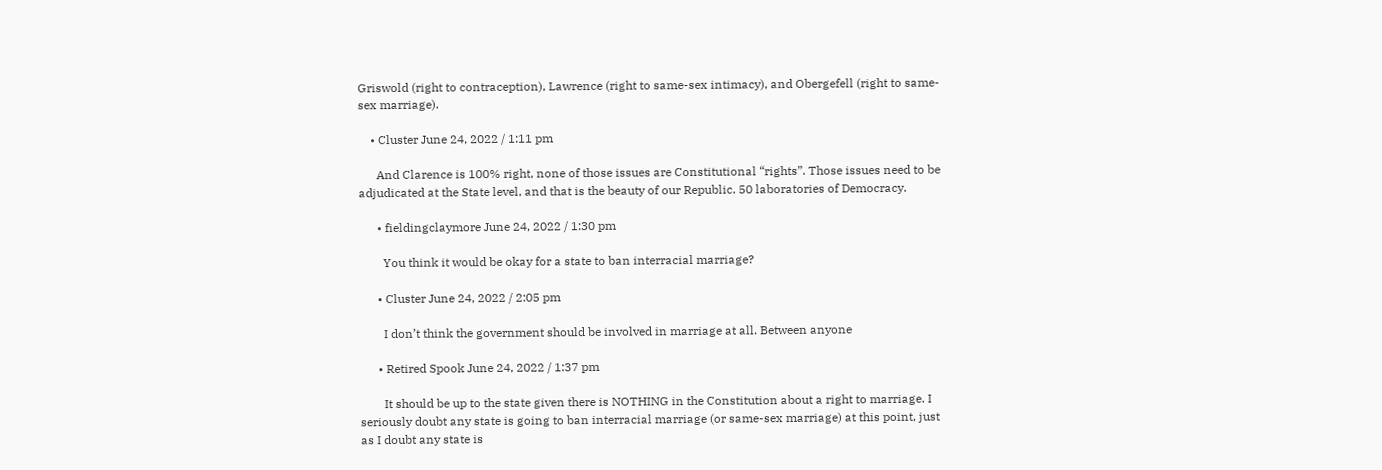Griswold (right to contraception), Lawrence (right to same-sex intimacy), and Obergefell (right to same-sex marriage).

    • Cluster June 24, 2022 / 1:11 pm

      And Clarence is 100% right, none of those issues are Constitutional “rights”. Those issues need to be adjudicated at the State level, and that is the beauty of our Republic. 50 laboratories of Democracy.

      • fieldingclaymore June 24, 2022 / 1:30 pm

        You think it would be okay for a state to ban interracial marriage?

      • Cluster June 24, 2022 / 2:05 pm

        I don’t think the government should be involved in marriage at all. Between anyone

      • Retired Spook June 24, 2022 / 1:37 pm

        It should be up to the state given there is NOTHING in the Constitution about a right to marriage. I seriously doubt any state is going to ban interracial marriage (or same-sex marriage) at this point, just as I doubt any state is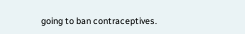going to ban contraceptives.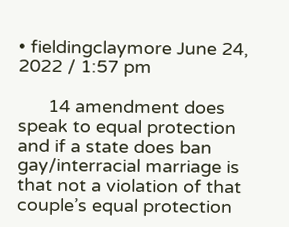• fieldingclaymore June 24, 2022 / 1:57 pm

      14 amendment does speak to equal protection and if a state does ban gay/interracial marriage is that not a violation of that couple’s equal protection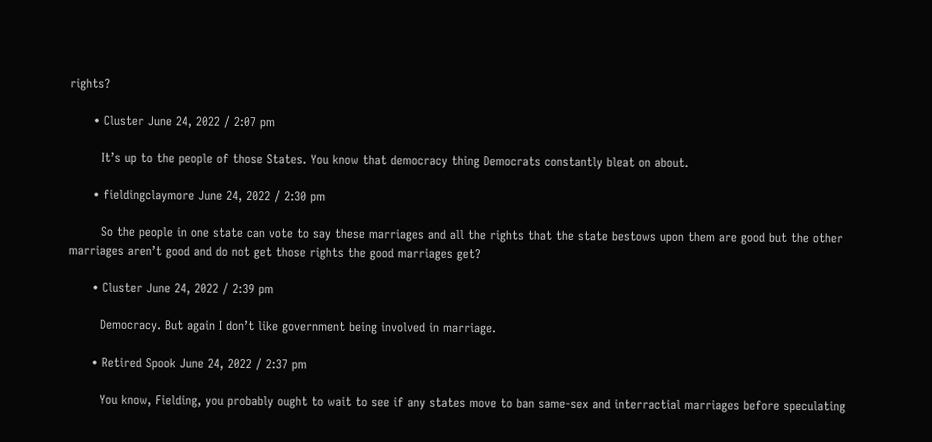rights?

      • Cluster June 24, 2022 / 2:07 pm

        It’s up to the people of those States. You know that democracy thing Democrats constantly bleat on about.

      • fieldingclaymore June 24, 2022 / 2:30 pm

        So the people in one state can vote to say these marriages and all the rights that the state bestows upon them are good but the other marriages aren’t good and do not get those rights the good marriages get?

      • Cluster June 24, 2022 / 2:39 pm

        Democracy. But again I don’t like government being involved in marriage.

      • Retired Spook June 24, 2022 / 2:37 pm

        You know, Fielding, you probably ought to wait to see if any states move to ban same-sex and interractial marriages before speculating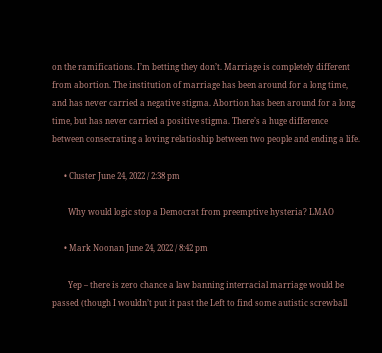on the ramifications. I’m betting they don’t. Marriage is completely different from abortion. The institution of marriage has been around for a long time, and has never carried a negative stigma. Abortion has been around for a long time, but has never carried a positive stigma. There’s a huge difference between consecrating a loving relatioship between two people and ending a life.

      • Cluster June 24, 2022 / 2:38 pm

        Why would logic stop a Democrat from preemptive hysteria? LMAO

      • Mark Noonan June 24, 2022 / 8:42 pm

        Yep – there is zero chance a law banning interracial marriage would be passed (though I wouldn’t put it past the Left to find some autistic screwball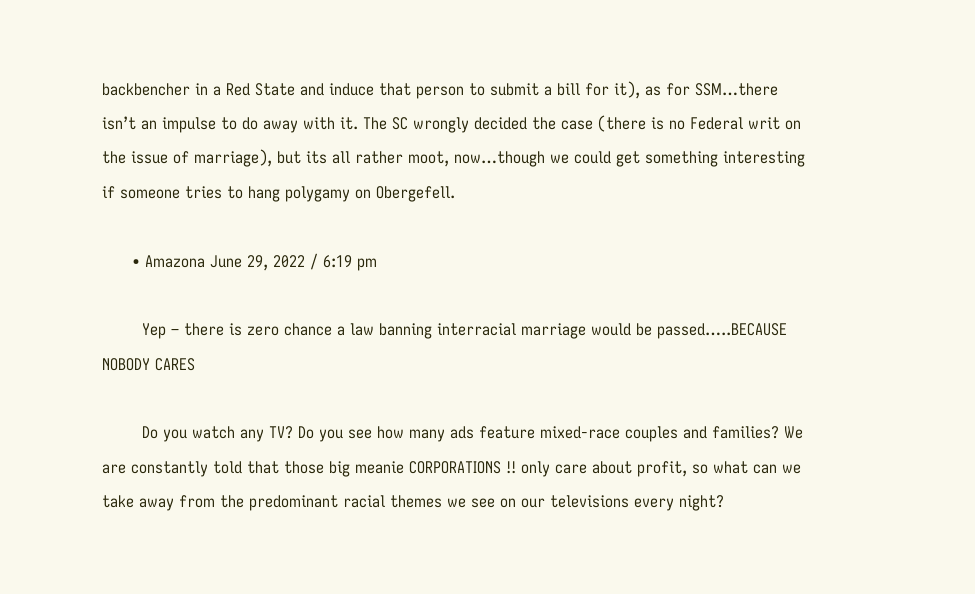backbencher in a Red State and induce that person to submit a bill for it), as for SSM…there isn’t an impulse to do away with it. The SC wrongly decided the case (there is no Federal writ on the issue of marriage), but its all rather moot, now…though we could get something interesting if someone tries to hang polygamy on Obergefell.

      • Amazona June 29, 2022 / 6:19 pm

        Yep – there is zero chance a law banning interracial marriage would be passed…..BECAUSE NOBODY CARES

        Do you watch any TV? Do you see how many ads feature mixed-race couples and families? We are constantly told that those big meanie CORPORATIONS !! only care about profit, so what can we take away from the predominant racial themes we see on our televisions every night?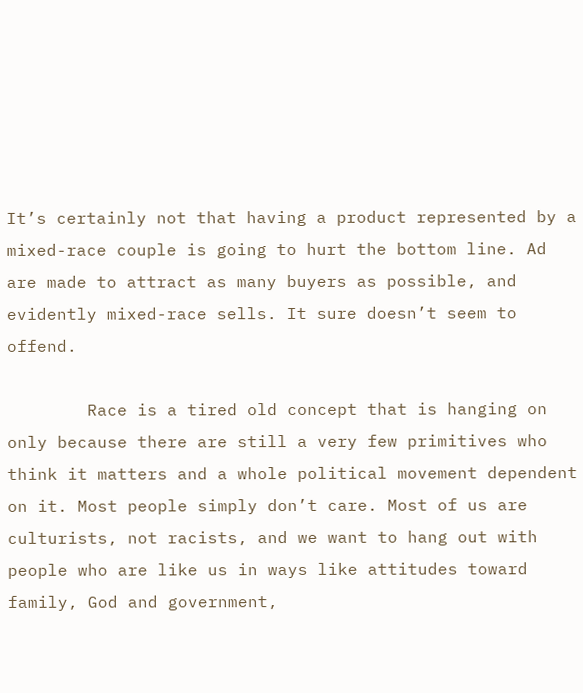It’s certainly not that having a product represented by a mixed-race couple is going to hurt the bottom line. Ad are made to attract as many buyers as possible, and evidently mixed-race sells. It sure doesn’t seem to offend.

        Race is a tired old concept that is hanging on only because there are still a very few primitives who think it matters and a whole political movement dependent on it. Most people simply don’t care. Most of us are culturists, not racists, and we want to hang out with people who are like us in ways like attitudes toward family, God and government,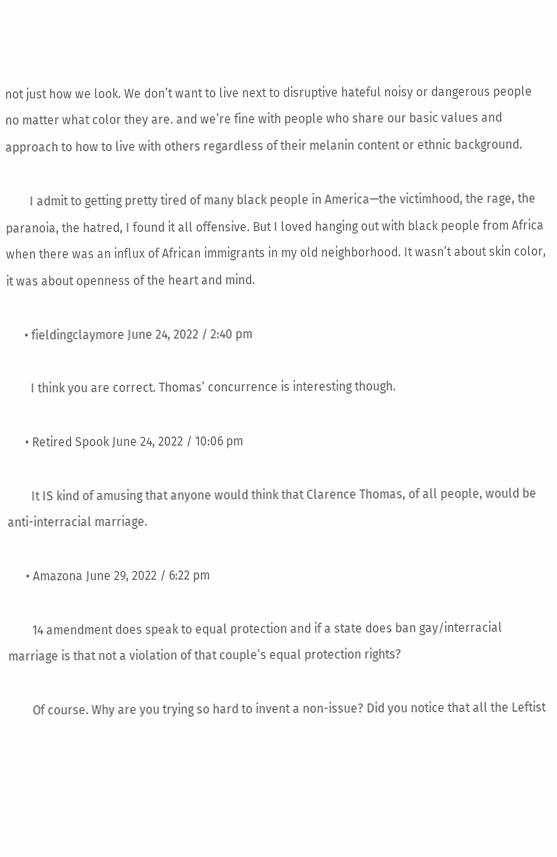not just how we look. We don’t want to live next to disruptive hateful noisy or dangerous people no matter what color they are. and we’re fine with people who share our basic values and approach to how to live with others regardless of their melanin content or ethnic background.

        I admit to getting pretty tired of many black people in America—the victimhood, the rage, the paranoia, the hatred, I found it all offensive. But I loved hanging out with black people from Africa when there was an influx of African immigrants in my old neighborhood. It wasn’t about skin color, it was about openness of the heart and mind.

      • fieldingclaymore June 24, 2022 / 2:40 pm

        I think you are correct. Thomas’ concurrence is interesting though.

      • Retired Spook June 24, 2022 / 10:06 pm

        It IS kind of amusing that anyone would think that Clarence Thomas, of all people, would be anti-interracial marriage.

      • Amazona June 29, 2022 / 6:22 pm

        14 amendment does speak to equal protection and if a state does ban gay/interracial marriage is that not a violation of that couple’s equal protection rights?

        Of course. Why are you trying so hard to invent a non-issue? Did you notice that all the Leftist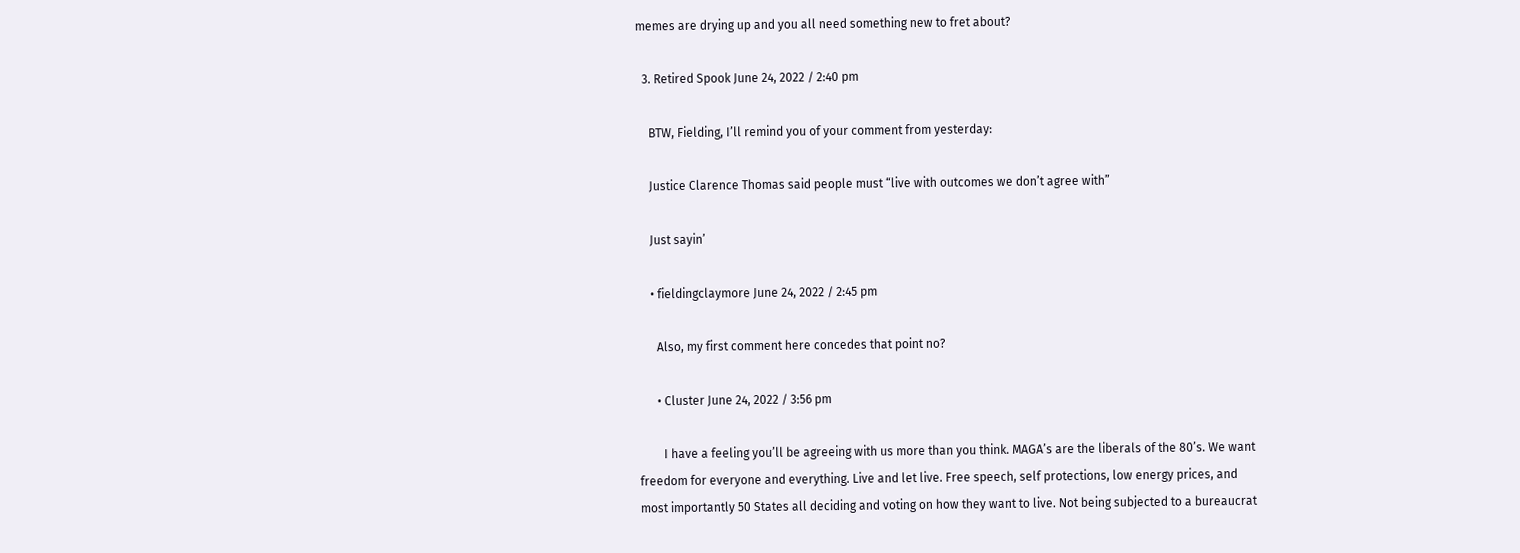memes are drying up and you all need something new to fret about?

  3. Retired Spook June 24, 2022 / 2:40 pm

    BTW, Fielding, I’ll remind you of your comment from yesterday:

    Justice Clarence Thomas said people must “live with outcomes we don’t agree with”

    Just sayin’

    • fieldingclaymore June 24, 2022 / 2:45 pm

      Also, my first comment here concedes that point no?

      • Cluster June 24, 2022 / 3:56 pm

        I have a feeling you’ll be agreeing with us more than you think. MAGA’s are the liberals of the 80’s. We want freedom for everyone and everything. Live and let live. Free speech, self protections, low energy prices, and most importantly 50 States all deciding and voting on how they want to live. Not being subjected to a bureaucrat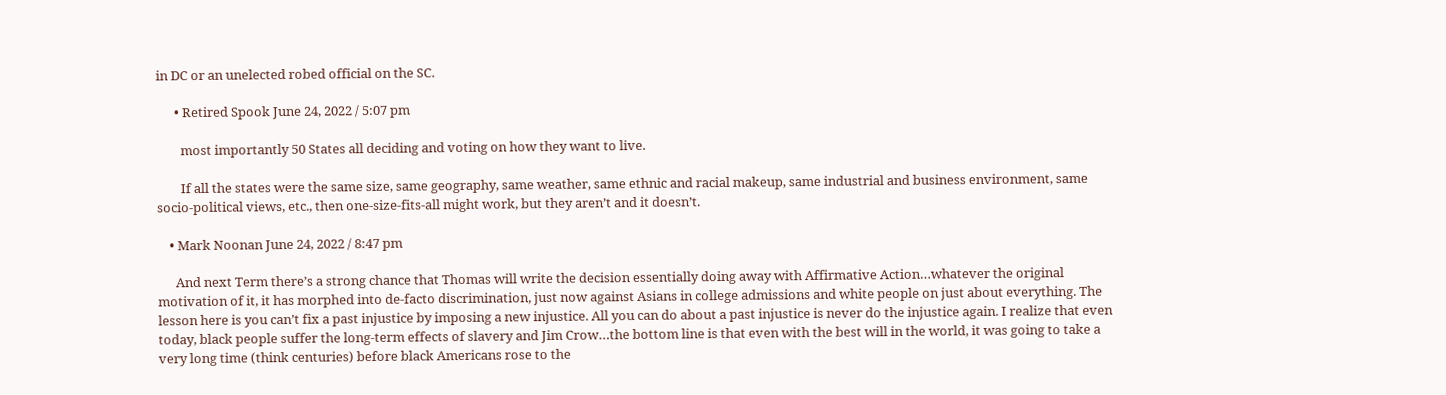in DC or an unelected robed official on the SC.

      • Retired Spook June 24, 2022 / 5:07 pm

        most importantly 50 States all deciding and voting on how they want to live.

        If all the states were the same size, same geography, same weather, same ethnic and racial makeup, same industrial and business environment, same socio-political views, etc., then one-size-fits-all might work, but they aren’t and it doesn’t.

    • Mark Noonan June 24, 2022 / 8:47 pm

      And next Term there’s a strong chance that Thomas will write the decision essentially doing away with Affirmative Action…whatever the original motivation of it, it has morphed into de-facto discrimination, just now against Asians in college admissions and white people on just about everything. The lesson here is you can’t fix a past injustice by imposing a new injustice. All you can do about a past injustice is never do the injustice again. I realize that even today, black people suffer the long-term effects of slavery and Jim Crow…the bottom line is that even with the best will in the world, it was going to take a very long time (think centuries) before black Americans rose to the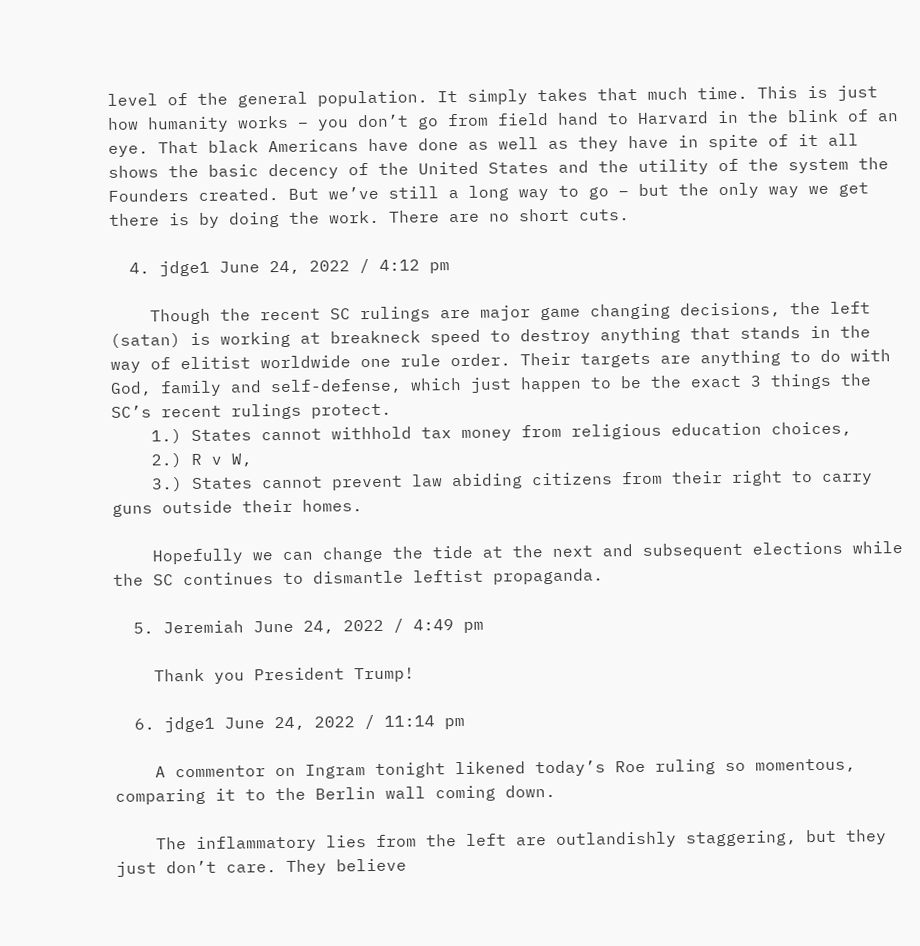level of the general population. It simply takes that much time. This is just how humanity works – you don’t go from field hand to Harvard in the blink of an eye. That black Americans have done as well as they have in spite of it all shows the basic decency of the United States and the utility of the system the Founders created. But we’ve still a long way to go – but the only way we get there is by doing the work. There are no short cuts.

  4. jdge1 June 24, 2022 / 4:12 pm

    Though the recent SC rulings are major game changing decisions, the left (satan) is working at breakneck speed to destroy anything that stands in the way of elitist worldwide one rule order. Their targets are anything to do with God, family and self-defense, which just happen to be the exact 3 things the SC’s recent rulings protect.
    1.) States cannot withhold tax money from religious education choices,
    2.) R v W,
    3.) States cannot prevent law abiding citizens from their right to carry guns outside their homes.

    Hopefully we can change the tide at the next and subsequent elections while the SC continues to dismantle leftist propaganda.

  5. Jeremiah June 24, 2022 / 4:49 pm

    Thank you President Trump!

  6. jdge1 June 24, 2022 / 11:14 pm

    A commentor on Ingram tonight likened today’s Roe ruling so momentous, comparing it to the Berlin wall coming down.

    The inflammatory lies from the left are outlandishly staggering, but they just don’t care. They believe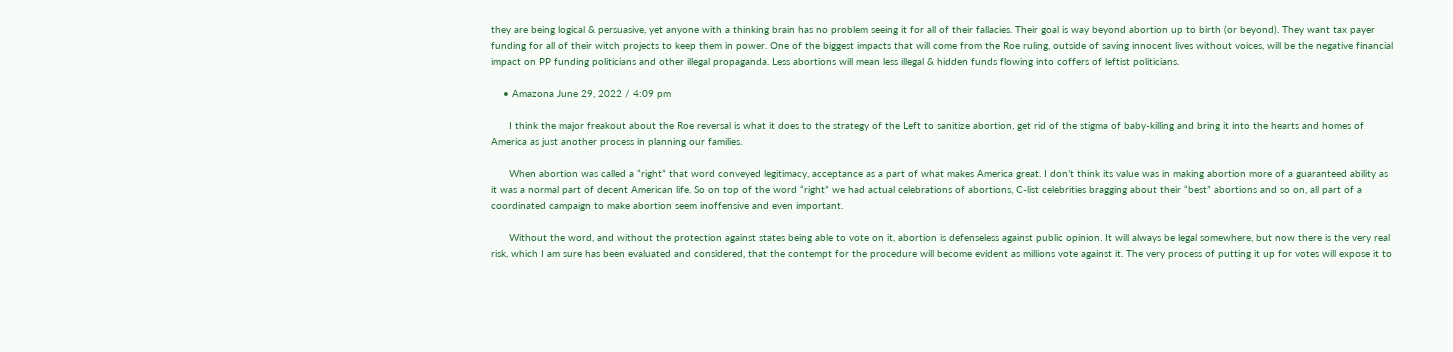they are being logical & persuasive, yet anyone with a thinking brain has no problem seeing it for all of their fallacies. Their goal is way beyond abortion up to birth (or beyond). They want tax payer funding for all of their witch projects to keep them in power. One of the biggest impacts that will come from the Roe ruling, outside of saving innocent lives without voices, will be the negative financial impact on PP funding politicians and other illegal propaganda. Less abortions will mean less illegal & hidden funds flowing into coffers of leftist politicians.

    • Amazona June 29, 2022 / 4:09 pm

      I think the major freakout about the Roe reversal is what it does to the strategy of the Left to sanitize abortion, get rid of the stigma of baby-killing and bring it into the hearts and homes of America as just another process in planning our families.

      When abortion was called a “right” that word conveyed legitimacy, acceptance as a part of what makes America great. I don’t think its value was in making abortion more of a guaranteed ability as it was a normal part of decent American life. So on top of the word “right” we had actual celebrations of abortions, C-list celebrities bragging about their “best” abortions and so on, all part of a coordinated campaign to make abortion seem inoffensive and even important.

      Without the word, and without the protection against states being able to vote on it, abortion is defenseless against public opinion. It will always be legal somewhere, but now there is the very real risk, which I am sure has been evaluated and considered, that the contempt for the procedure will become evident as millions vote against it. The very process of putting it up for votes will expose it to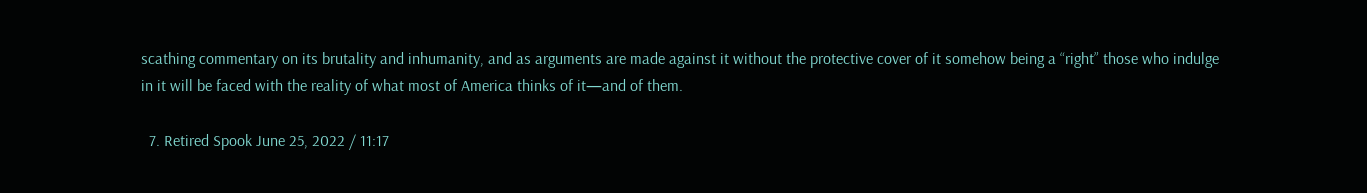scathing commentary on its brutality and inhumanity, and as arguments are made against it without the protective cover of it somehow being a “right” those who indulge in it will be faced with the reality of what most of America thinks of it—and of them.

  7. Retired Spook June 25, 2022 / 11:17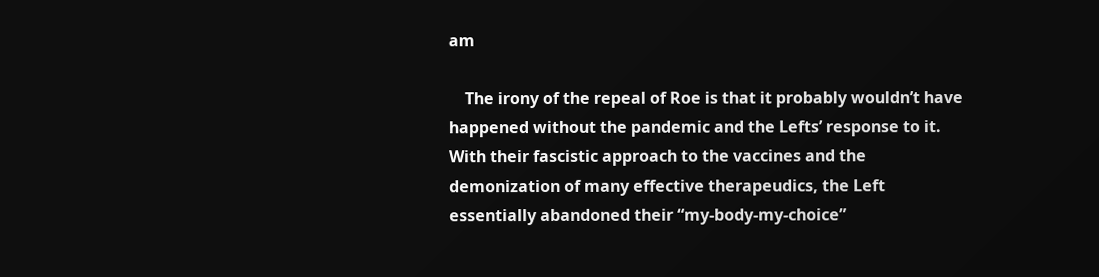am

    The irony of the repeal of Roe is that it probably wouldn’t have happened without the pandemic and the Lefts’ response to it. With their fascistic approach to the vaccines and the demonization of many effective therapeudics, the Left essentially abandoned their “my-body-my-choice”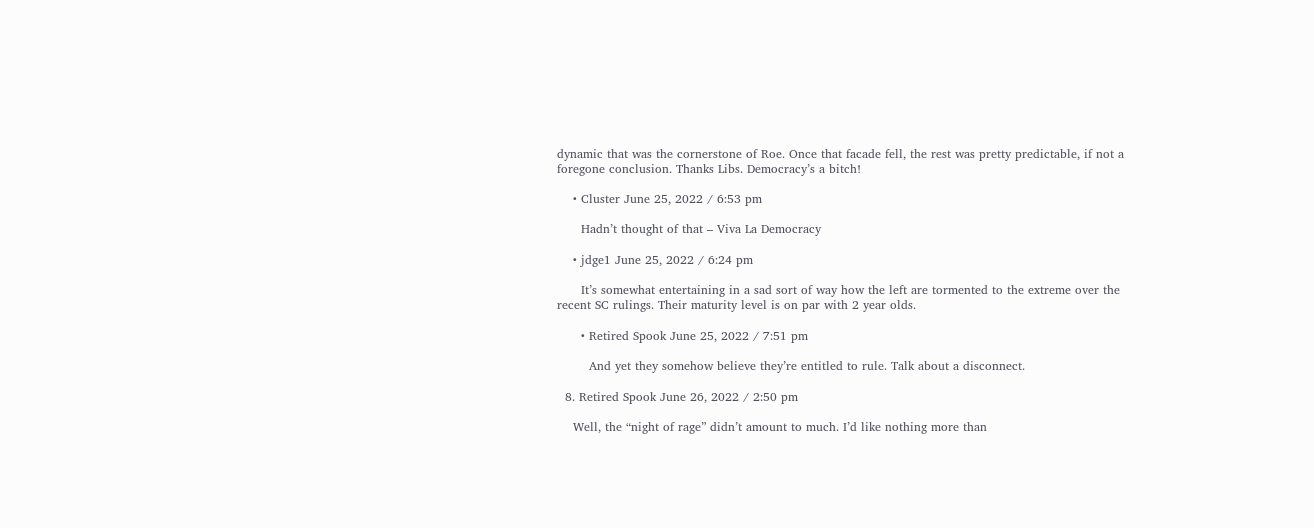dynamic that was the cornerstone of Roe. Once that facade fell, the rest was pretty predictable, if not a foregone conclusion. Thanks Libs. Democracy’s a bitch!

    • Cluster June 25, 2022 / 6:53 pm

      Hadn’t thought of that – Viva La Democracy

    • jdge1 June 25, 2022 / 6:24 pm

      It’s somewhat entertaining in a sad sort of way how the left are tormented to the extreme over the recent SC rulings. Their maturity level is on par with 2 year olds.

      • Retired Spook June 25, 2022 / 7:51 pm

        And yet they somehow believe they’re entitled to rule. Talk about a disconnect.

  8. Retired Spook June 26, 2022 / 2:50 pm

    Well, the “night of rage” didn’t amount to much. I’d like nothing more than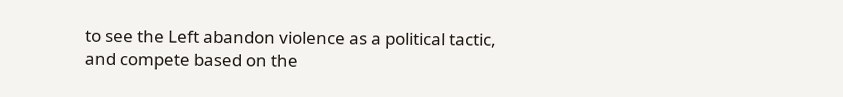to see the Left abandon violence as a political tactic, and compete based on the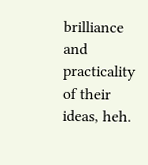brilliance and practicality of their ideas, heh.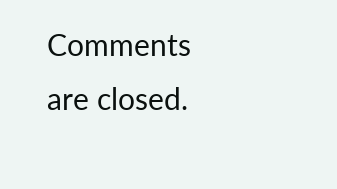Comments are closed.